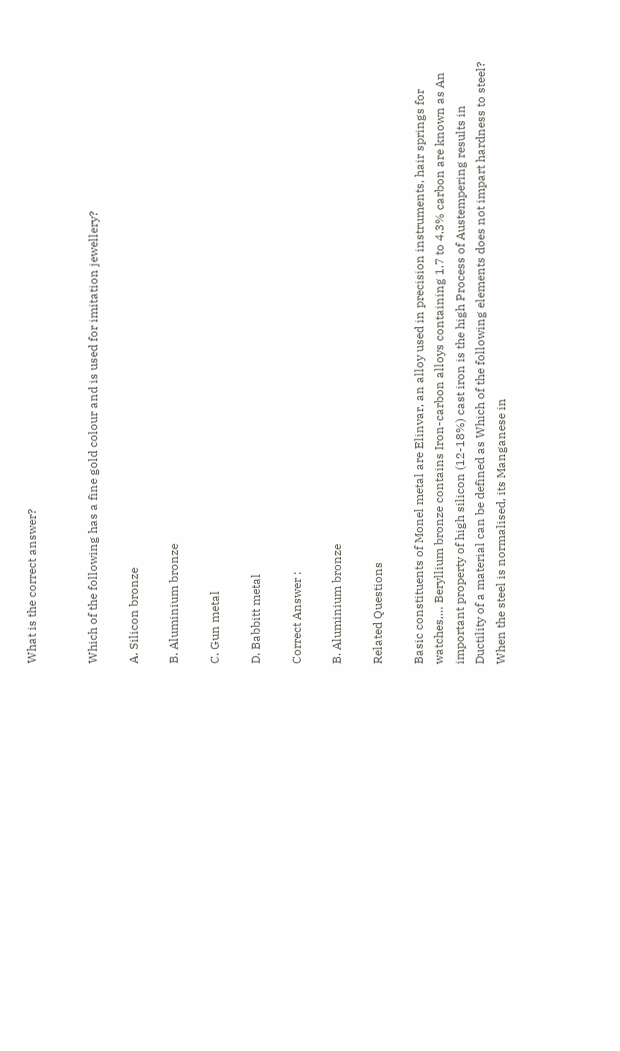What is the correct answer?


Which of the following has a fine gold colour and is used for imitation jewellery?

A. Silicon bronze

B. Aluminium bronze

C. Gun metal

D. Babbitt metal

Correct Answer :

B. Aluminium bronze

Related Questions

Basic constituents of Monel metal are Elinvar, an alloy used in precision instruments, hair springs for watches,… Beryllium bronze contains Iron-carbon alloys containing 1.7 to 4.3% carbon are known as An important property of high silicon (12-18%) cast iron is the high Process of Austempering results in Ductility of a material can be defined as Which of the following elements does not impart hardness to steel? When the steel is normalised, its Manganese in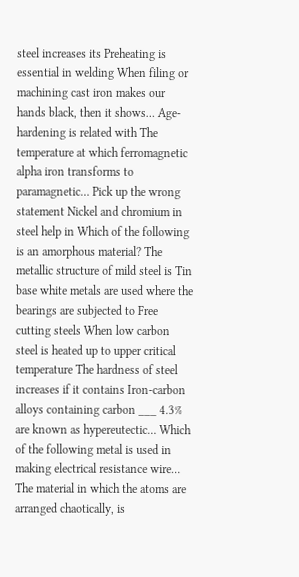steel increases its Preheating is essential in welding When filing or machining cast iron makes our hands black, then it shows… Age-hardening is related with The temperature at which ferromagnetic alpha iron transforms to paramagnetic… Pick up the wrong statement Nickel and chromium in steel help in Which of the following is an amorphous material? The metallic structure of mild steel is Tin base white metals are used where the bearings are subjected to Free cutting steels When low carbon steel is heated up to upper critical temperature The hardness of steel increases if it contains Iron-carbon alloys containing carbon ___ 4.3% are known as hypereutectic… Which of the following metal is used in making electrical resistance wire… The material in which the atoms are arranged chaotically, is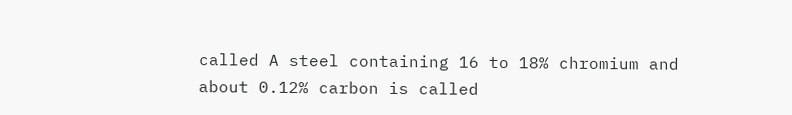called A steel containing 16 to 18% chromium and about 0.12% carbon is called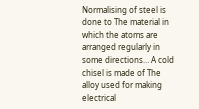Normalising of steel is done to The material in which the atoms are arranged regularly in some directions… A cold chisel is made of The alloy used for making electrical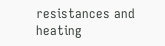resistances and heating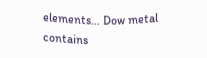elements… Dow metal contains